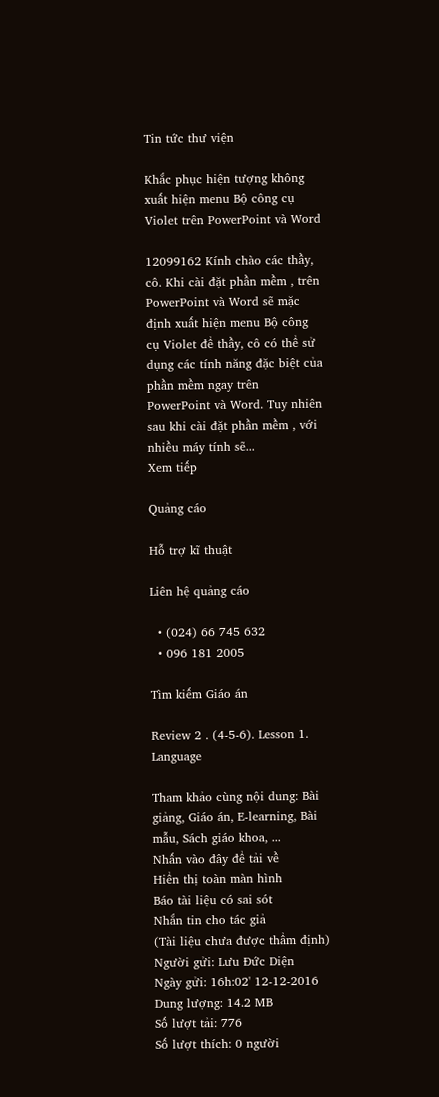Tin tức thư viện

Khắc phục hiện tượng không xuất hiện menu Bộ công cụ Violet trên PowerPoint và Word

12099162 Kính chào các thầy, cô. Khi cài đặt phần mềm , trên PowerPoint và Word sẽ mặc định xuất hiện menu Bộ công cụ Violet để thầy, cô có thể sử dụng các tính năng đặc biệt của phần mềm ngay trên PowerPoint và Word. Tuy nhiên sau khi cài đặt phần mềm , với nhiều máy tính sẽ...
Xem tiếp

Quảng cáo

Hỗ trợ kĩ thuật

Liên hệ quảng cáo

  • (024) 66 745 632
  • 096 181 2005

Tìm kiếm Giáo án

Review 2 . (4-5-6). Lesson 1. Language

Tham khảo cùng nội dung: Bài giảng, Giáo án, E-learning, Bài mẫu, Sách giáo khoa, ...
Nhấn vào đây để tải về
Hiển thị toàn màn hình
Báo tài liệu có sai sót
Nhắn tin cho tác giả
(Tài liệu chưa được thẩm định)
Người gửi: Lưu Đức Diện
Ngày gửi: 16h:02' 12-12-2016
Dung lượng: 14.2 MB
Số lượt tải: 776
Số lượt thích: 0 người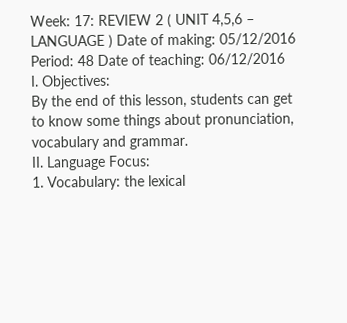Week: 17: REVIEW 2 ( UNIT 4,5,6 – LANGUAGE ) Date of making: 05/12/2016
Period: 48 Date of teaching: 06/12/2016
I. Objectives:
By the end of this lesson, students can get to know some things about pronunciation, vocabulary and grammar.
II. Language Focus:
1. Vocabulary: the lexical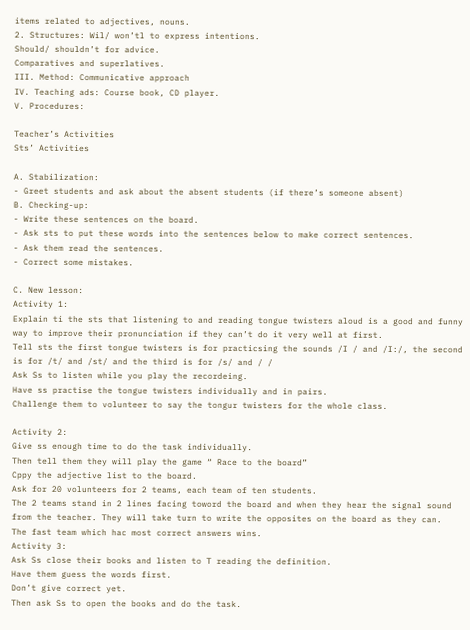items related to adjectives, nouns.
2. Structures: Wil/ won’tl to express intentions.
Should/ shouldn’t for advice.
Comparatives and superlatives.
III. Method: Communicative approach
IV. Teaching ads: Course book, CD player.
V. Procedures:

Teacher’s Activities
Sts’ Activities

A. Stabilization:
- Greet students and ask about the absent students (if there’s someone absent)
B. Checking-up:
- Write these sentences on the board.
- Ask sts to put these words into the sentences below to make correct sentences.
- Ask them read the sentences.
- Correct some mistakes.

C. New lesson:
Activity 1:
Explain ti the sts that listening to and reading tongue twisters aloud is a good and funny way to improve their pronunciation if they can’t do it very well at first.
Tell sts the first tongue twisters is for practicsing the sounds /I / and /I:/, the second is for /t/ and /st/ and the third is for /s/ and / /
Ask Ss to listen while you play the recordeing.
Have ss practise the tongue twisters individually and in pairs.
Challenge them to volunteer to say the tongur twisters for the whole class.

Activity 2:
Give ss enough time to do the task individually.
Then tell them they will play the game “ Race to the board”
Cppy the adjective list to the board.
Ask for 20 volunteers for 2 teams, each team of ten students.
The 2 teams stand in 2 lines facing toword the board and when they hear the signal sound from the teacher. They will take turn to write the opposites on the board as they can.
The fast team which hac most correct answers wins.
Activity 3:
Ask Ss close their books and listen to T reading the definition.
Have them guess the words first.
Don’t give correct yet.
Then ask Ss to open the books and do the task.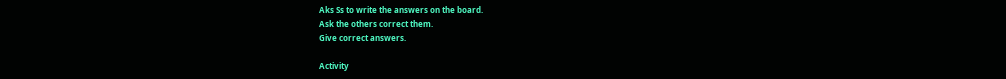Aks Ss to write the answers on the board.
Ask the others correct them.
Give correct answers.

Activity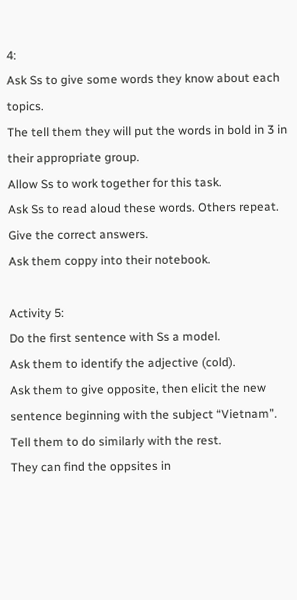4:
Ask Ss to give some words they know about each topics.
The tell them they will put the words in bold in 3 in their appropriate group.
Allow Ss to work together for this task.
Ask Ss to read aloud these words. Others repeat.
Give the correct answers.
Ask them coppy into their notebook.

Activity 5:
Do the first sentence with Ss a model.
Ask them to identify the adjective (cold).
Ask them to give opposite, then elicit the new sentence beginning with the subject “Vietnam”.
Tell them to do similarly with the rest.
They can find the oppsites in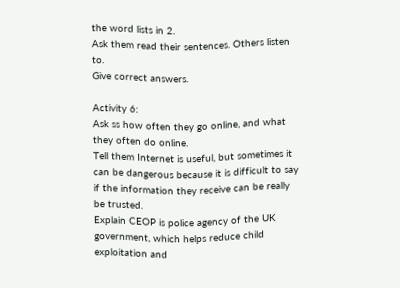the word lists in 2.
Ask them read their sentences. Others listen to.
Give correct answers.

Activity 6:
Ask ss how often they go online, and what they often do online.
Tell them Internet is useful, but sometimes it can be dangerous because it is difficult to say if the information they receive can be really be trusted.
Explain CEOP is police agency of the UK government, which helps reduce child exploitation and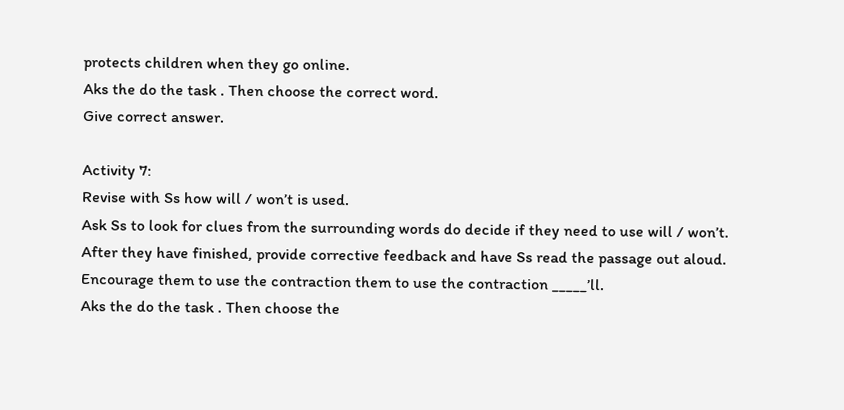protects children when they go online.
Aks the do the task . Then choose the correct word.
Give correct answer.

Activity 7:
Revise with Ss how will / won’t is used.
Ask Ss to look for clues from the surrounding words do decide if they need to use will / won’t.
After they have finished, provide corrective feedback and have Ss read the passage out aloud.
Encourage them to use the contraction them to use the contraction _____’ll.
Aks the do the task . Then choose the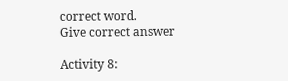correct word.
Give correct answer

Activity 8: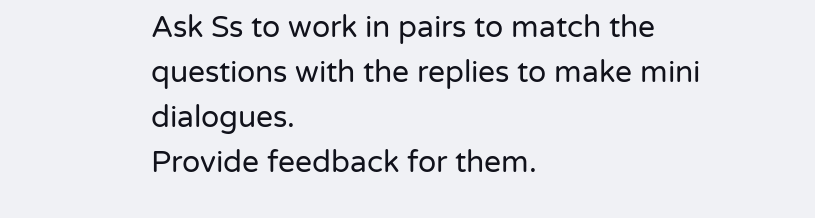Ask Ss to work in pairs to match the questions with the replies to make mini dialogues.
Provide feedback for them.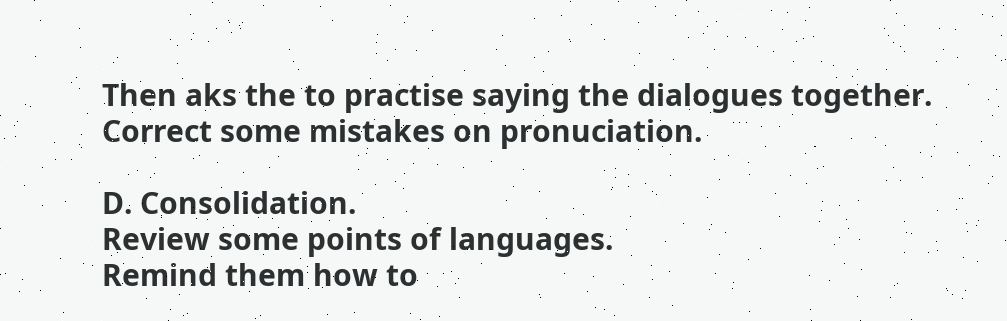Then aks the to practise saying the dialogues together.
Correct some mistakes on pronuciation.

D. Consolidation.
Review some points of languages.
Remind them how to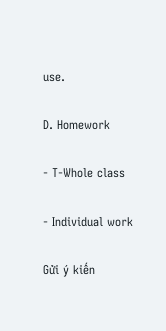use.

D. Homework

- T-Whole class

- Individual work

Gửi ý kiến